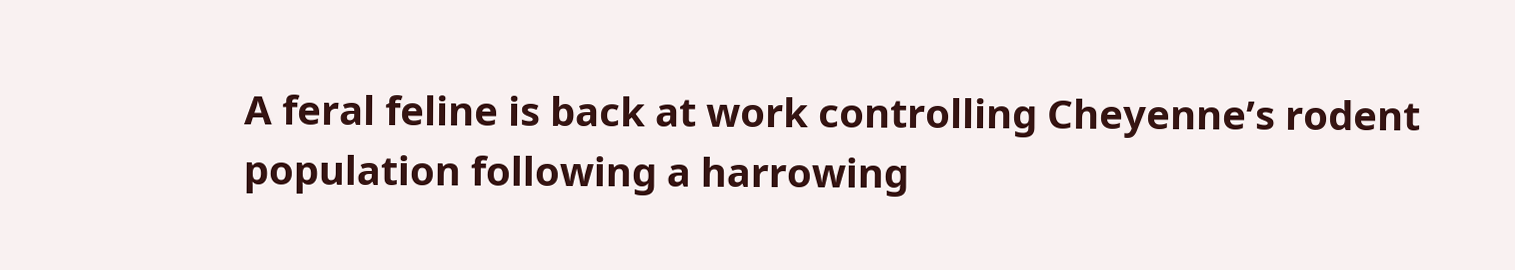A feral feline is back at work controlling Cheyenne’s rodent population following a harrowing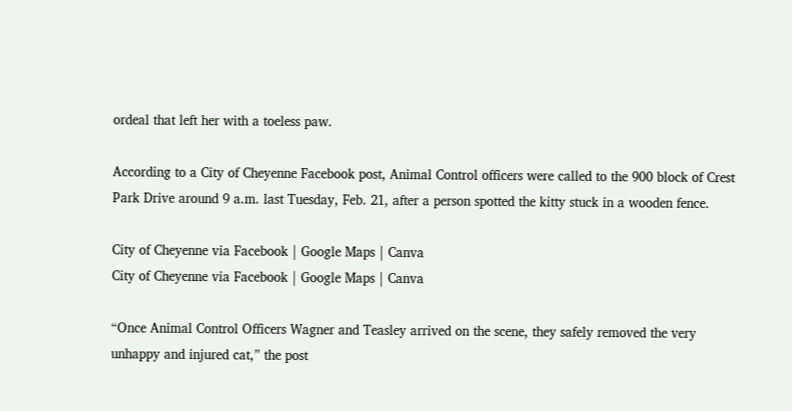ordeal that left her with a toeless paw.

According to a City of Cheyenne Facebook post, Animal Control officers were called to the 900 block of Crest Park Drive around 9 a.m. last Tuesday, Feb. 21, after a person spotted the kitty stuck in a wooden fence.

City of Cheyenne via Facebook | Google Maps | Canva
City of Cheyenne via Facebook | Google Maps | Canva

“Once Animal Control Officers Wagner and Teasley arrived on the scene, they safely removed the very unhappy and injured cat,” the post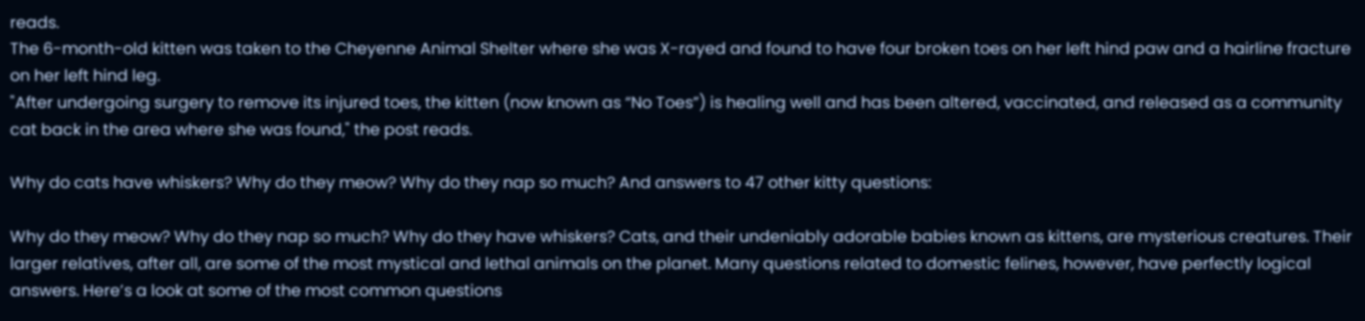reads.
The 6-month-old kitten was taken to the Cheyenne Animal Shelter where she was X-rayed and found to have four broken toes on her left hind paw and a hairline fracture on her left hind leg.
"After undergoing surgery to remove its injured toes, the kitten (now known as “No Toes”) is healing well and has been altered, vaccinated, and released as a community cat back in the area where she was found," the post reads.

Why do cats have whiskers? Why do they meow? Why do they nap so much? And answers to 47 other kitty questions:

Why do they meow? Why do they nap so much? Why do they have whiskers? Cats, and their undeniably adorable babies known as kittens, are mysterious creatures. Their larger relatives, after all, are some of the most mystical and lethal animals on the planet. Many questions related to domestic felines, however, have perfectly logical answers. Here’s a look at some of the most common questions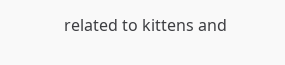related to kittens and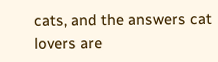cats, and the answers cat lovers are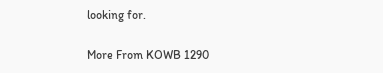looking for.

More From KOWB 1290